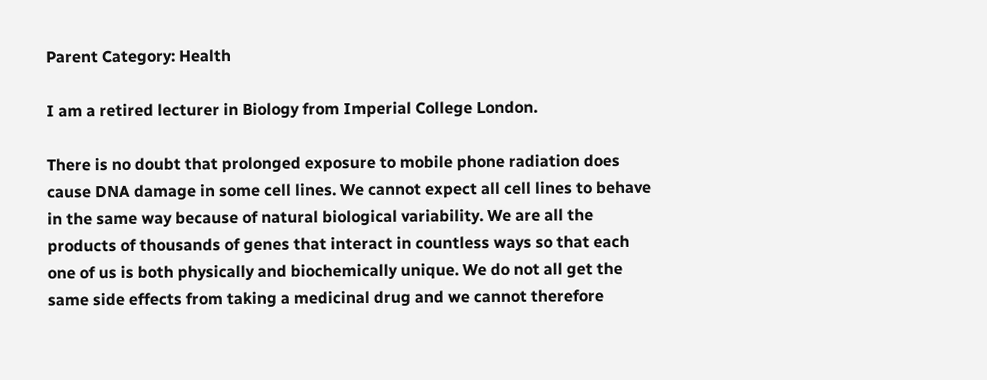Parent Category: Health

I am a retired lecturer in Biology from Imperial College London.

There is no doubt that prolonged exposure to mobile phone radiation does cause DNA damage in some cell lines. We cannot expect all cell lines to behave in the same way because of natural biological variability. We are all the products of thousands of genes that interact in countless ways so that each one of us is both physically and biochemically unique. We do not all get the same side effects from taking a medicinal drug and we cannot therefore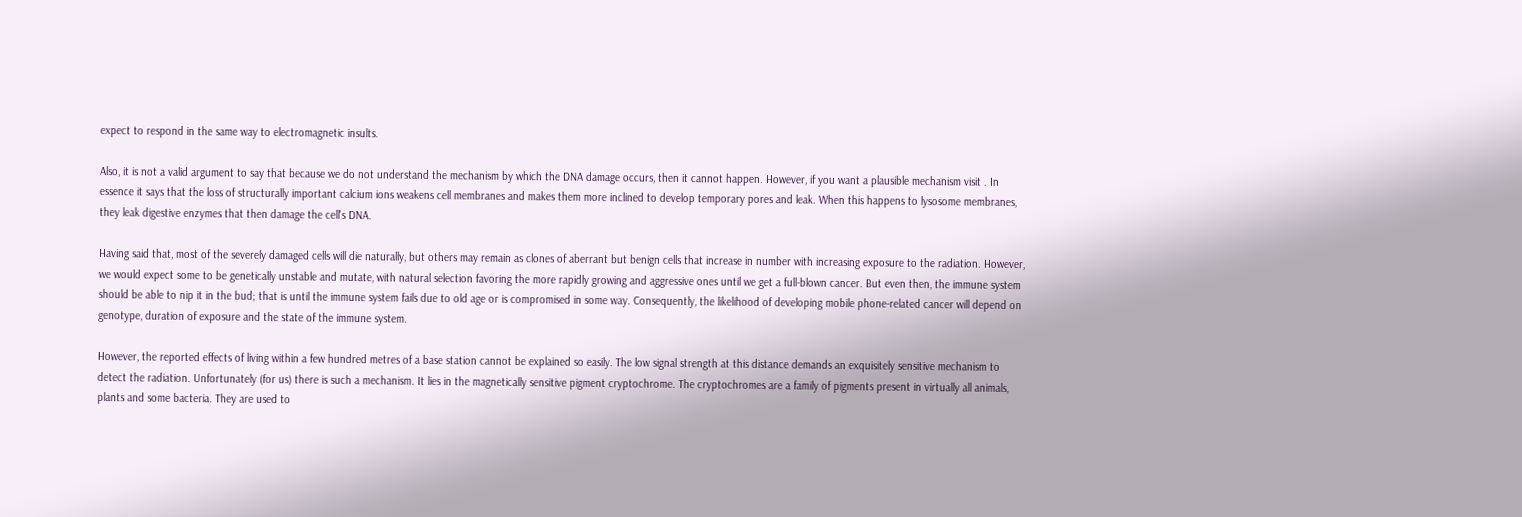expect to respond in the same way to electromagnetic insults.

Also, it is not a valid argument to say that because we do not understand the mechanism by which the DNA damage occurs, then it cannot happen. However, if you want a plausible mechanism visit . In essence it says that the loss of structurally important calcium ions weakens cell membranes and makes them more inclined to develop temporary pores and leak. When this happens to lysosome membranes, they leak digestive enzymes that then damage the cell's DNA.

Having said that, most of the severely damaged cells will die naturally, but others may remain as clones of aberrant but benign cells that increase in number with increasing exposure to the radiation. However, we would expect some to be genetically unstable and mutate, with natural selection favoring the more rapidly growing and aggressive ones until we get a full-blown cancer. But even then, the immune system should be able to nip it in the bud; that is until the immune system fails due to old age or is compromised in some way. Consequently, the likelihood of developing mobile phone-related cancer will depend on genotype, duration of exposure and the state of the immune system.

However, the reported effects of living within a few hundred metres of a base station cannot be explained so easily. The low signal strength at this distance demands an exquisitely sensitive mechanism to detect the radiation. Unfortunately (for us) there is such a mechanism. It lies in the magnetically sensitive pigment cryptochrome. The cryptochromes are a family of pigments present in virtually all animals, plants and some bacteria. They are used to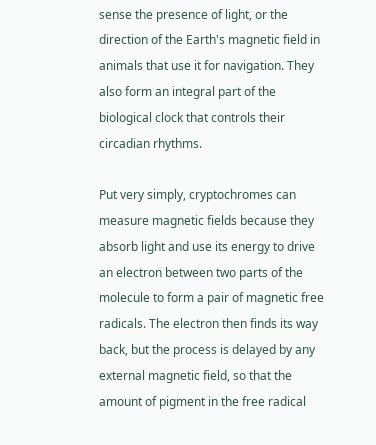sense the presence of light, or the direction of the Earth's magnetic field in animals that use it for navigation. They also form an integral part of the biological clock that controls their circadian rhythms.

Put very simply, cryptochromes can measure magnetic fields because they absorb light and use its energy to drive an electron between two parts of the molecule to form a pair of magnetic free radicals. The electron then finds its way back, but the process is delayed by any external magnetic field, so that the amount of pigment in the free radical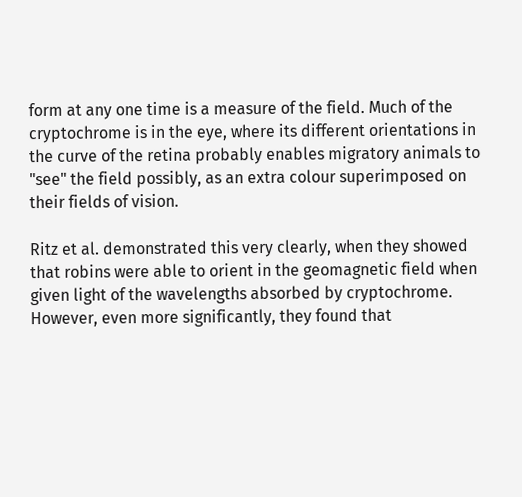form at any one time is a measure of the field. Much of the cryptochrome is in the eye, where its different orientations in the curve of the retina probably enables migratory animals to "see" the field possibly, as an extra colour superimposed on their fields of vision.

Ritz et al. demonstrated this very clearly, when they showed that robins were able to orient in the geomagnetic field when given light of the wavelengths absorbed by cryptochrome. However, even more significantly, they found that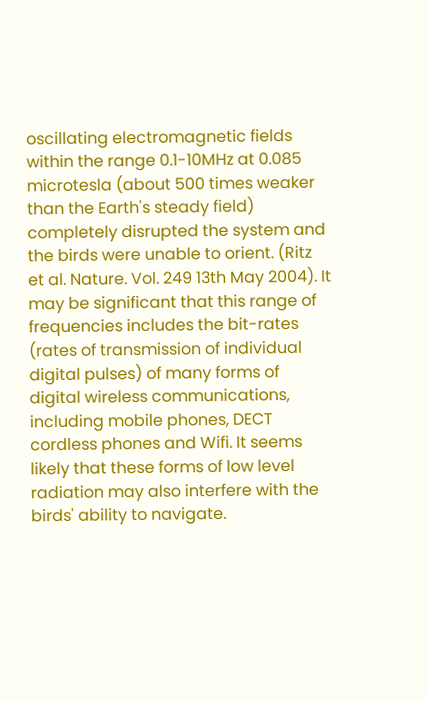oscillating electromagnetic fields within the range 0.1-10MHz at 0.085 microtesla (about 500 times weaker than the Earth's steady field) completely disrupted the system and the birds were unable to orient. (Ritz et al. Nature. Vol. 249 13th May 2004). It may be significant that this range of frequencies includes the bit-rates (rates of transmission of individual digital pulses) of many forms of digital wireless communications, including mobile phones, DECT cordless phones and Wifi. It seems likely that these forms of low level radiation may also interfere with the birds' ability to navigate.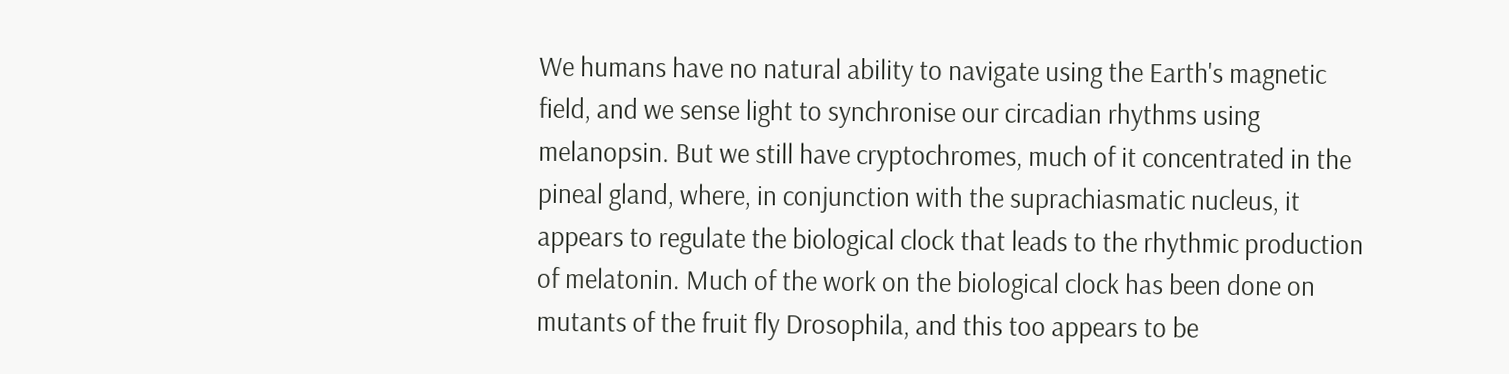We humans have no natural ability to navigate using the Earth's magnetic field, and we sense light to synchronise our circadian rhythms using melanopsin. But we still have cryptochromes, much of it concentrated in the pineal gland, where, in conjunction with the suprachiasmatic nucleus, it appears to regulate the biological clock that leads to the rhythmic production of melatonin. Much of the work on the biological clock has been done on mutants of the fruit fly Drosophila, and this too appears to be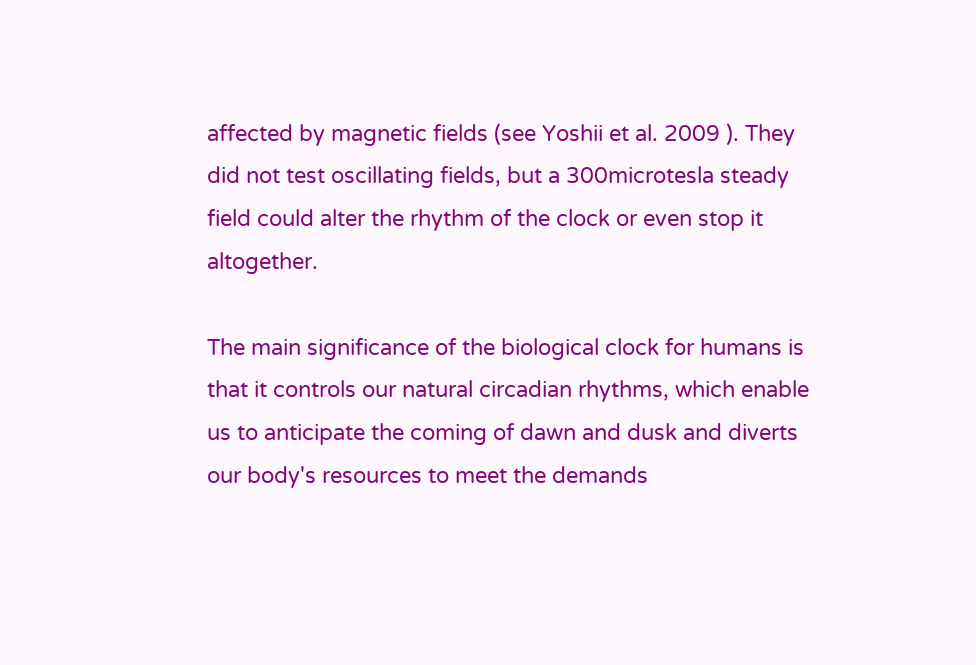affected by magnetic fields (see Yoshii et al. 2009 ). They did not test oscillating fields, but a 300microtesla steady field could alter the rhythm of the clock or even stop it altogether.

The main significance of the biological clock for humans is that it controls our natural circadian rhythms, which enable us to anticipate the coming of dawn and dusk and diverts our body's resources to meet the demands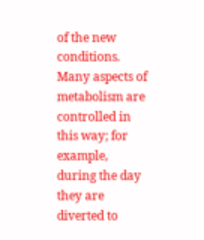of the new conditions. Many aspects of metabolism are controlled in this way; for example, during the day they are diverted to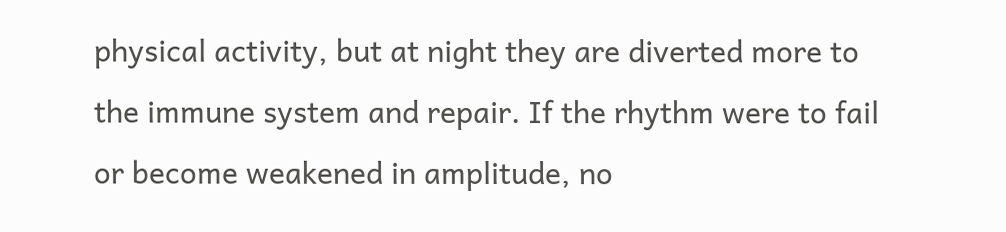physical activity, but at night they are diverted more to the immune system and repair. If the rhythm were to fail or become weakened in amplitude, no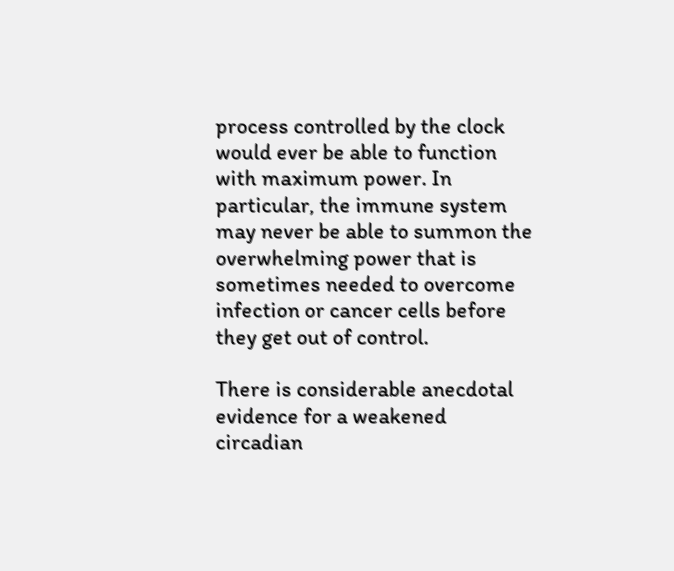process controlled by the clock would ever be able to function with maximum power. In particular, the immune system may never be able to summon the overwhelming power that is sometimes needed to overcome infection or cancer cells before they get out of control.

There is considerable anecdotal evidence for a weakened circadian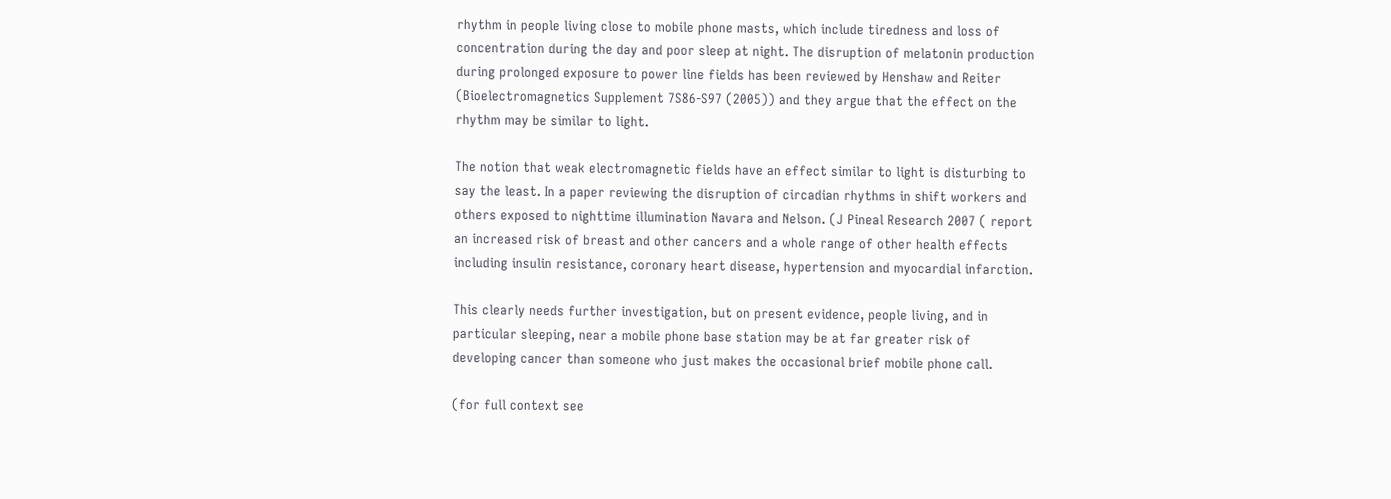rhythm in people living close to mobile phone masts, which include tiredness and loss of concentration during the day and poor sleep at night. The disruption of melatonin production during prolonged exposure to power line fields has been reviewed by Henshaw and Reiter (Bioelectromagnetics Supplement 7S86-S97 (2005)) and they argue that the effect on the rhythm may be similar to light.

The notion that weak electromagnetic fields have an effect similar to light is disturbing to say the least. In a paper reviewing the disruption of circadian rhythms in shift workers and others exposed to nighttime illumination Navara and Nelson. (J Pineal Research 2007 ( report an increased risk of breast and other cancers and a whole range of other health effects including insulin resistance, coronary heart disease, hypertension and myocardial infarction.

This clearly needs further investigation, but on present evidence, people living, and in particular sleeping, near a mobile phone base station may be at far greater risk of developing cancer than someone who just makes the occasional brief mobile phone call.

(for full context see